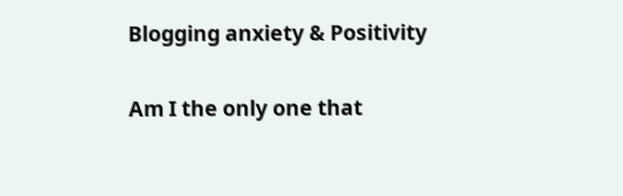Blogging anxiety & Positivity

Am I the only one that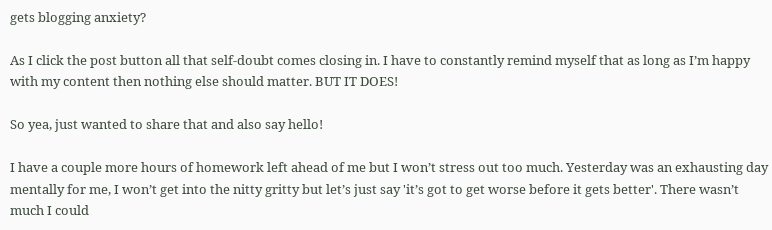gets blogging anxiety?

As I click the post button all that self-doubt comes closing in. I have to constantly remind myself that as long as I’m happy with my content then nothing else should matter. BUT IT DOES!

So yea, just wanted to share that and also say hello!

I have a couple more hours of homework left ahead of me but I won’t stress out too much. Yesterday was an exhausting day mentally for me, I won’t get into the nitty gritty but let’s just say 'it’s got to get worse before it gets better'. There wasn’t much I could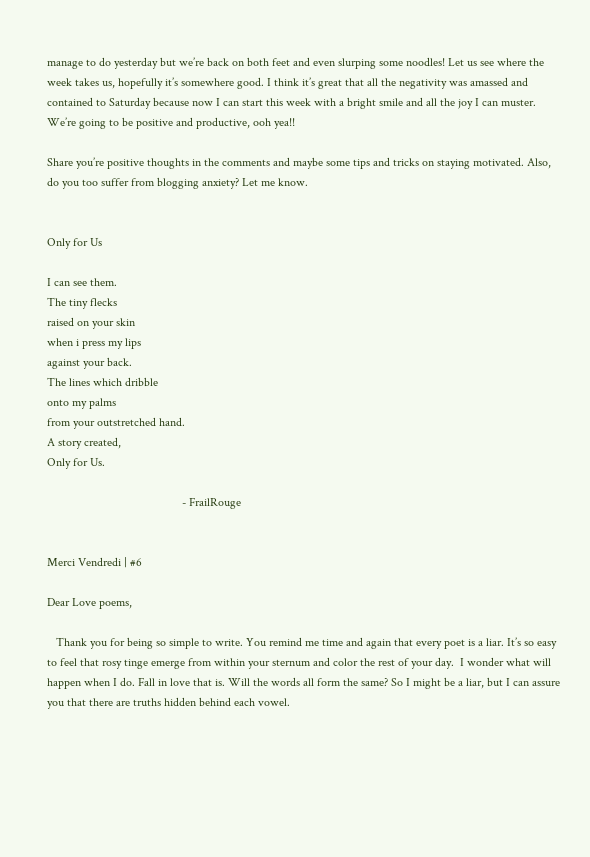manage to do yesterday but we’re back on both feet and even slurping some noodles! Let us see where the week takes us, hopefully it’s somewhere good. I think it’s great that all the negativity was amassed and contained to Saturday because now I can start this week with a bright smile and all the joy I can muster. We’re going to be positive and productive, ooh yea!!

Share you’re positive thoughts in the comments and maybe some tips and tricks on staying motivated. Also, do you too suffer from blogging anxiety? Let me know.


Only for Us

I can see them.
The tiny flecks
raised on your skin
when i press my lips
against your back.
The lines which dribble
onto my palms
from your outstretched hand.
A story created,
Only for Us.

                                             - FrailRouge


Merci Vendredi | #6

Dear Love poems,

   Thank you for being so simple to write. You remind me time and again that every poet is a liar. It’s so easy to feel that rosy tinge emerge from within your sternum and color the rest of your day.  I wonder what will happen when I do. Fall in love that is. Will the words all form the same? So I might be a liar, but I can assure you that there are truths hidden behind each vowel.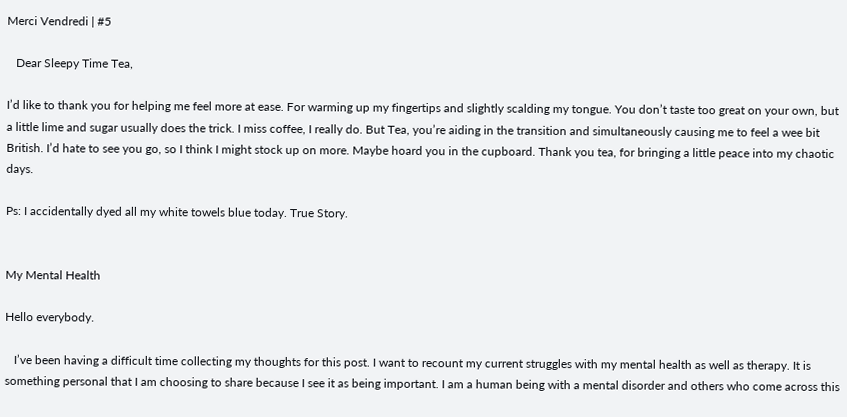Merci Vendredi | #5

   Dear Sleepy Time Tea,

I’d like to thank you for helping me feel more at ease. For warming up my fingertips and slightly scalding my tongue. You don’t taste too great on your own, but a little lime and sugar usually does the trick. I miss coffee, I really do. But Tea, you’re aiding in the transition and simultaneously causing me to feel a wee bit British. I’d hate to see you go, so I think I might stock up on more. Maybe hoard you in the cupboard. Thank you tea, for bringing a little peace into my chaotic days.

Ps: I accidentally dyed all my white towels blue today. True Story.


My Mental Health

Hello everybody.

   I’ve been having a difficult time collecting my thoughts for this post. I want to recount my current struggles with my mental health as well as therapy. It is something personal that I am choosing to share because I see it as being important. I am a human being with a mental disorder and others who come across this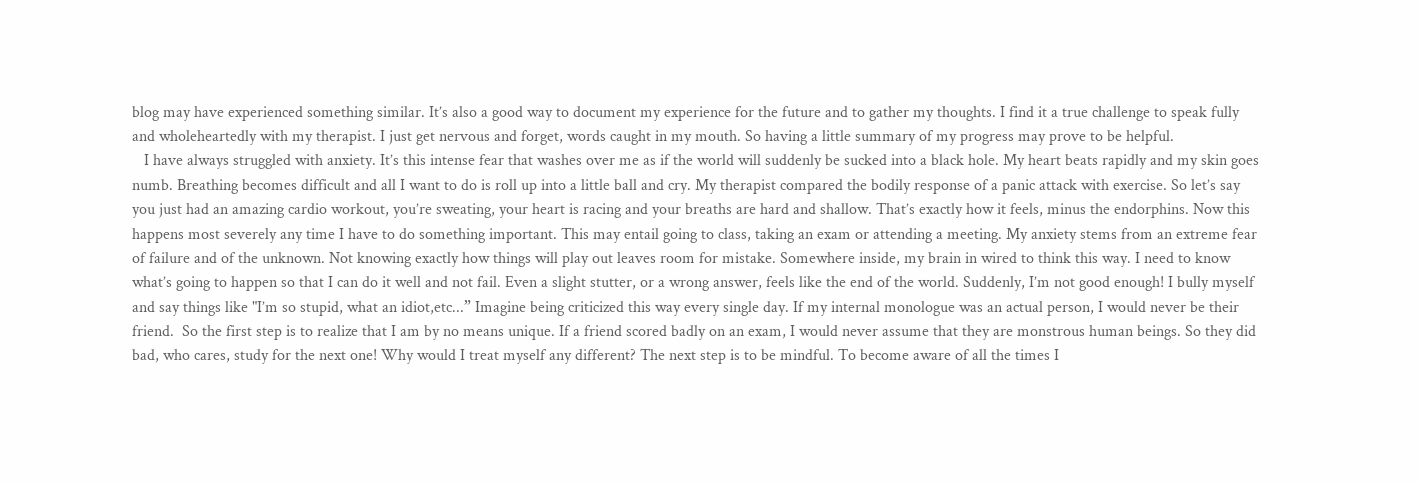blog may have experienced something similar. It’s also a good way to document my experience for the future and to gather my thoughts. I find it a true challenge to speak fully and wholeheartedly with my therapist. I just get nervous and forget, words caught in my mouth. So having a little summary of my progress may prove to be helpful.
   I have always struggled with anxiety. It’s this intense fear that washes over me as if the world will suddenly be sucked into a black hole. My heart beats rapidly and my skin goes numb. Breathing becomes difficult and all I want to do is roll up into a little ball and cry. My therapist compared the bodily response of a panic attack with exercise. So let’s say you just had an amazing cardio workout, you’re sweating, your heart is racing and your breaths are hard and shallow. That’s exactly how it feels, minus the endorphins. Now this happens most severely any time I have to do something important. This may entail going to class, taking an exam or attending a meeting. My anxiety stems from an extreme fear of failure and of the unknown. Not knowing exactly how things will play out leaves room for mistake. Somewhere inside, my brain in wired to think this way. I need to know what’s going to happen so that I can do it well and not fail. Even a slight stutter, or a wrong answer, feels like the end of the world. Suddenly, I’m not good enough! I bully myself and say things like "I’m so stupid, what an idiot,etc...” Imagine being criticized this way every single day. If my internal monologue was an actual person, I would never be their friend.  So the first step is to realize that I am by no means unique. If a friend scored badly on an exam, I would never assume that they are monstrous human beings. So they did bad, who cares, study for the next one! Why would I treat myself any different? The next step is to be mindful. To become aware of all the times I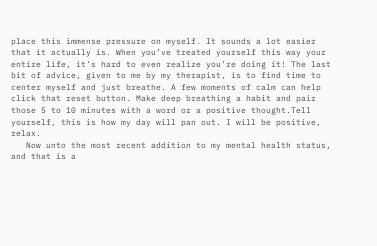place this immense pressure on myself. It sounds a lot easier that it actually is. When you’ve treated yourself this way your entire life, it’s hard to even realize you’re doing it! The last bit of advice, given to me by my therapist, is to find time to center myself and just breathe. A few moments of calm can help click that reset button. Make deep breathing a habit and pair those 5 to 10 minutes with a word or a positive thought.Tell yourself, this is how my day will pan out. I will be positive, relax.
   Now unto the most recent addition to my mental health status, and that is a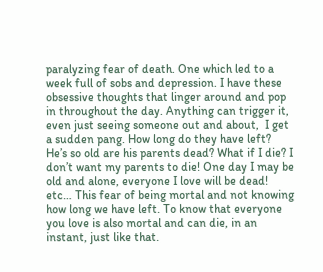paralyzing fear of death. One which led to a week full of sobs and depression. I have these obsessive thoughts that linger around and pop in throughout the day. Anything can trigger it, even just seeing someone out and about,  I get a sudden pang. How long do they have left? He’s so old are his parents dead? What if I die? I don’t want my parents to die! One day I may be old and alone, everyone I love will be dead! etc… This fear of being mortal and not knowing how long we have left. To know that everyone you love is also mortal and can die, in an instant, just like that.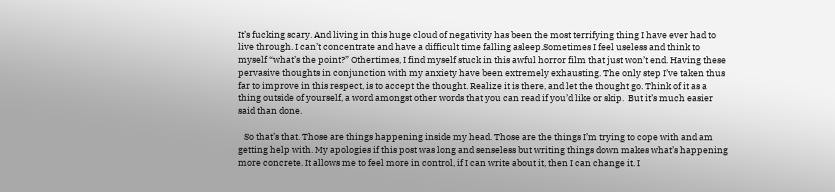It’s fucking scary. And living in this huge cloud of negativity has been the most terrifying thing I have ever had to live through. I can’t concentrate and have a difficult time falling asleep.Sometimes I feel useless and think to myself “what’s the point?” Othertimes, I find myself stuck in this awful horror film that just won’t end. Having these pervasive thoughts in conjunction with my anxiety have been extremely exhausting. The only step I’ve taken thus far to improve in this respect, is to accept the thought. Realize it is there, and let the thought go. Think of it as a thing outside of yourself, a word amongst other words that you can read if you’d like or skip.  But it’s much easier said than done.

   So that’s that. Those are things happening inside my head. Those are the things I’m trying to cope with and am getting help with. My apologies if this post was long and senseless but writing things down makes what’s happening more concrete. It allows me to feel more in control, if I can write about it, then I can change it. I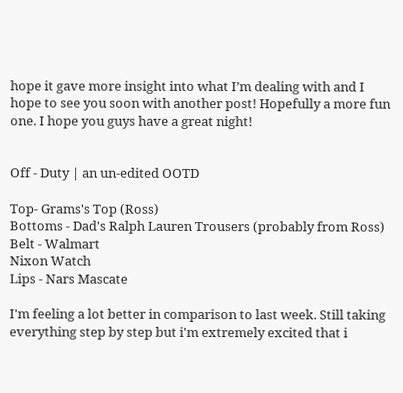hope it gave more insight into what I’m dealing with and I hope to see you soon with another post! Hopefully a more fun one. I hope you guys have a great night!


Off - Duty | an un-edited OOTD

Top- Grams's Top (Ross)
Bottoms - Dad's Ralph Lauren Trousers (probably from Ross)
Belt - Walmart
Nixon Watch
Lips - Nars Mascate

I'm feeling a lot better in comparison to last week. Still taking everything step by step but i'm extremely excited that i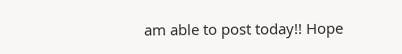am able to post today!! Hope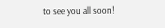to see you all soon!